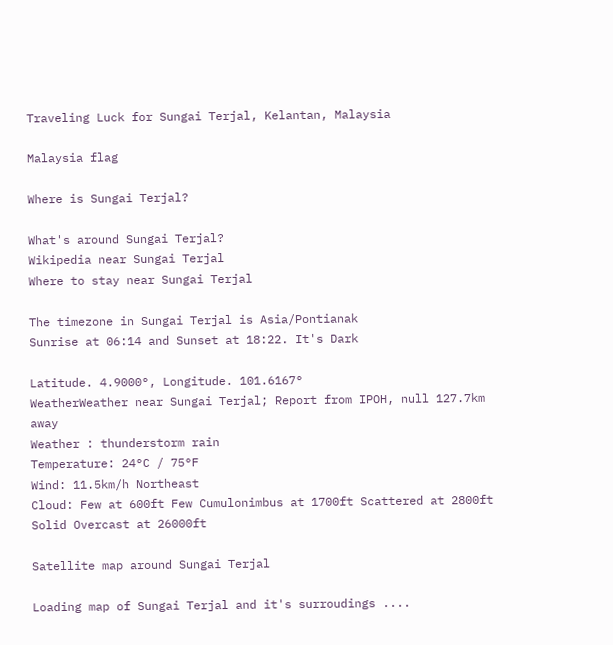Traveling Luck for Sungai Terjal, Kelantan, Malaysia

Malaysia flag

Where is Sungai Terjal?

What's around Sungai Terjal?
Wikipedia near Sungai Terjal
Where to stay near Sungai Terjal

The timezone in Sungai Terjal is Asia/Pontianak
Sunrise at 06:14 and Sunset at 18:22. It's Dark

Latitude. 4.9000°, Longitude. 101.6167°
WeatherWeather near Sungai Terjal; Report from IPOH, null 127.7km away
Weather : thunderstorm rain
Temperature: 24°C / 75°F
Wind: 11.5km/h Northeast
Cloud: Few at 600ft Few Cumulonimbus at 1700ft Scattered at 2800ft Solid Overcast at 26000ft

Satellite map around Sungai Terjal

Loading map of Sungai Terjal and it's surroudings ....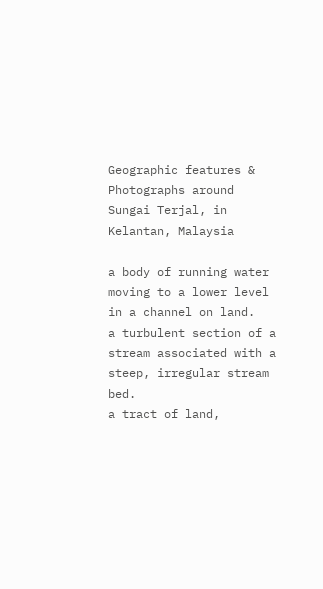Geographic features & Photographs around Sungai Terjal, in Kelantan, Malaysia

a body of running water moving to a lower level in a channel on land.
a turbulent section of a stream associated with a steep, irregular stream bed.
a tract of land,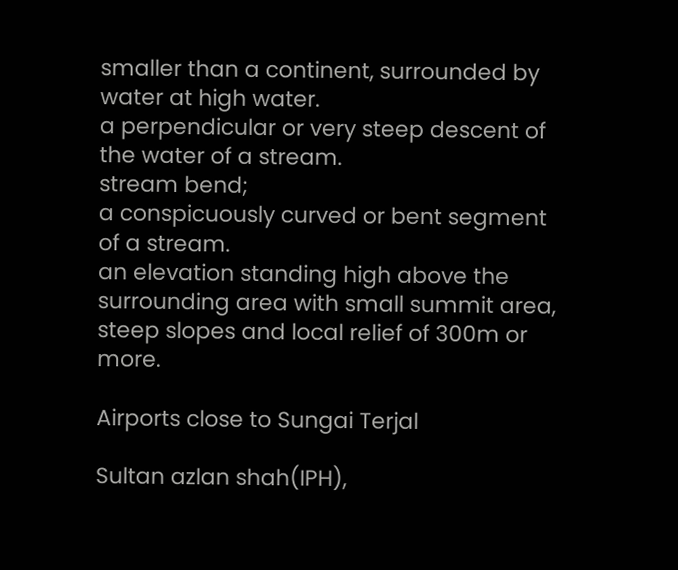smaller than a continent, surrounded by water at high water.
a perpendicular or very steep descent of the water of a stream.
stream bend;
a conspicuously curved or bent segment of a stream.
an elevation standing high above the surrounding area with small summit area, steep slopes and local relief of 300m or more.

Airports close to Sungai Terjal

Sultan azlan shah(IPH),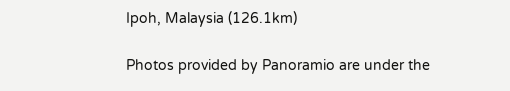Ipoh, Malaysia (126.1km)

Photos provided by Panoramio are under the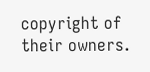copyright of their owners.